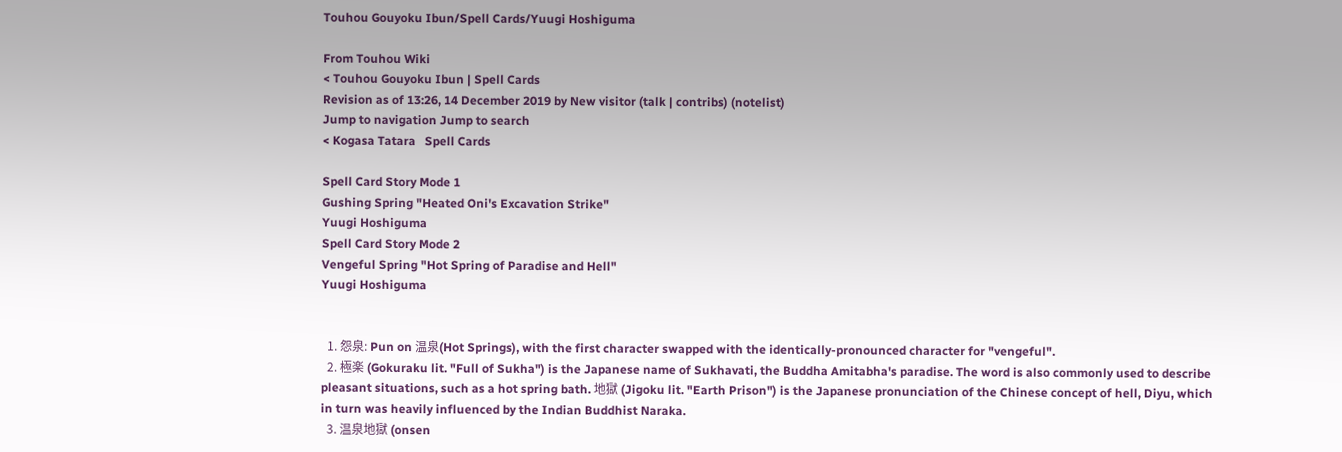Touhou Gouyoku Ibun/Spell Cards/Yuugi Hoshiguma

From Touhou Wiki
< Touhou Gouyoku Ibun | Spell Cards
Revision as of 13:26, 14 December 2019 by New visitor (talk | contribs) (notelist)
Jump to navigation Jump to search
< Kogasa Tatara   Spell Cards

Spell Card Story Mode 1
Gushing Spring "Heated Oni's Excavation Strike"
Yuugi Hoshiguma
Spell Card Story Mode 2
Vengeful Spring "Hot Spring of Paradise and Hell"
Yuugi Hoshiguma


  1. 怨泉: Pun on 温泉(Hot Springs), with the first character swapped with the identically-pronounced character for "vengeful".
  2. 極楽 (Gokuraku lit. "Full of Sukha") is the Japanese name of Sukhavati, the Buddha Amitabha's paradise. The word is also commonly used to describe pleasant situations, such as a hot spring bath. 地獄 (Jigoku lit. "Earth Prison") is the Japanese pronunciation of the Chinese concept of hell, Diyu, which in turn was heavily influenced by the Indian Buddhist Naraka.
  3. 温泉地獄 (onsen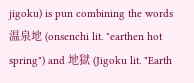jigoku) is pun combining the words 温泉地 (onsenchi lit. "earthen hot spring") and 地獄 (Jigoku lit. "Earth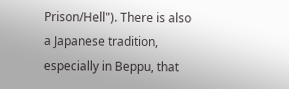Prison/Hell"). There is also a Japanese tradition, especially in Beppu, that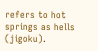refers to hot springs as hells (jigoku).